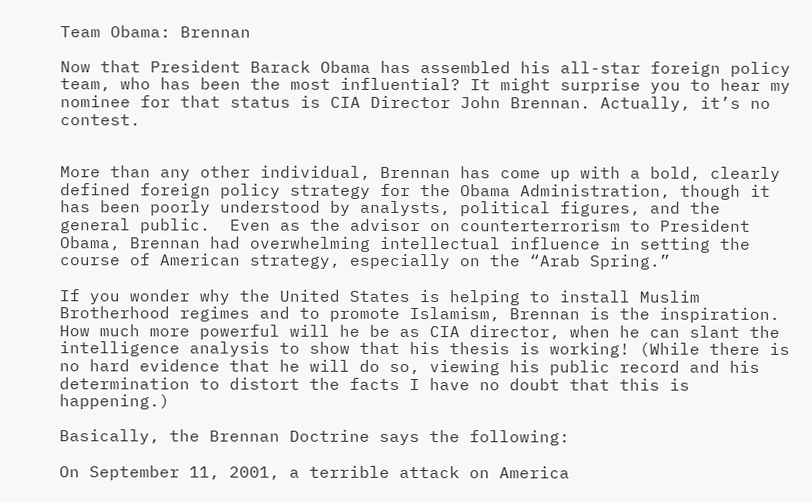Team Obama: Brennan

Now that President Barack Obama has assembled his all-star foreign policy team, who has been the most influential? It might surprise you to hear my nominee for that status is CIA Director John Brennan. Actually, it’s no contest.


More than any other individual, Brennan has come up with a bold, clearly defined foreign policy strategy for the Obama Administration, though it has been poorly understood by analysts, political figures, and the general public.  Even as the advisor on counterterrorism to President Obama, Brennan had overwhelming intellectual influence in setting the course of American strategy, especially on the “Arab Spring.”

If you wonder why the United States is helping to install Muslim Brotherhood regimes and to promote Islamism, Brennan is the inspiration. How much more powerful will he be as CIA director, when he can slant the intelligence analysis to show that his thesis is working! (While there is no hard evidence that he will do so, viewing his public record and his determination to distort the facts I have no doubt that this is happening.)

Basically, the Brennan Doctrine says the following:

On September 11, 2001, a terrible attack on America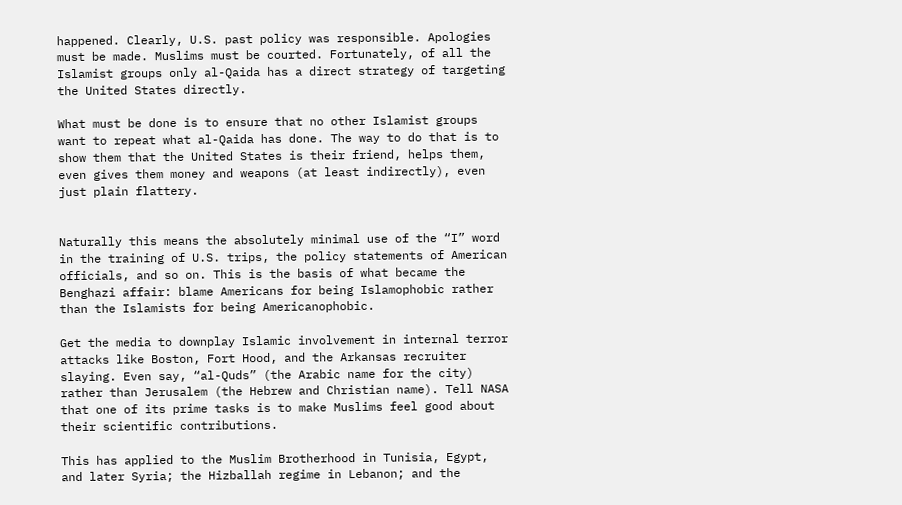happened. Clearly, U.S. past policy was responsible. Apologies must be made. Muslims must be courted. Fortunately, of all the Islamist groups only al-Qaida has a direct strategy of targeting the United States directly.

What must be done is to ensure that no other Islamist groups want to repeat what al-Qaida has done. The way to do that is to show them that the United States is their friend, helps them, even gives them money and weapons (at least indirectly), even just plain flattery.


Naturally this means the absolutely minimal use of the “I” word in the training of U.S. trips, the policy statements of American officials, and so on. This is the basis of what became the Benghazi affair: blame Americans for being Islamophobic rather than the Islamists for being Americanophobic.

Get the media to downplay Islamic involvement in internal terror attacks like Boston, Fort Hood, and the Arkansas recruiter slaying. Even say, “al-Quds” (the Arabic name for the city) rather than Jerusalem (the Hebrew and Christian name). Tell NASA that one of its prime tasks is to make Muslims feel good about their scientific contributions.

This has applied to the Muslim Brotherhood in Tunisia, Egypt, and later Syria; the Hizballah regime in Lebanon; and the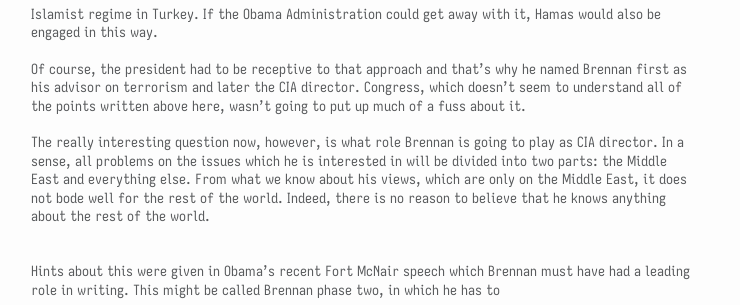Islamist regime in Turkey. If the Obama Administration could get away with it, Hamas would also be engaged in this way.

Of course, the president had to be receptive to that approach and that’s why he named Brennan first as his advisor on terrorism and later the CIA director. Congress, which doesn’t seem to understand all of the points written above here, wasn’t going to put up much of a fuss about it.

The really interesting question now, however, is what role Brennan is going to play as CIA director. In a sense, all problems on the issues which he is interested in will be divided into two parts: the Middle East and everything else. From what we know about his views, which are only on the Middle East, it does not bode well for the rest of the world. Indeed, there is no reason to believe that he knows anything about the rest of the world.


Hints about this were given in Obama’s recent Fort McNair speech which Brennan must have had a leading role in writing. This might be called Brennan phase two, in which he has to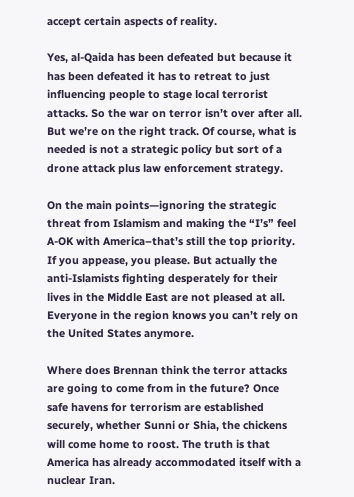accept certain aspects of reality.

Yes, al-Qaida has been defeated but because it has been defeated it has to retreat to just influencing people to stage local terrorist attacks. So the war on terror isn’t over after all. But we’re on the right track. Of course, what is needed is not a strategic policy but sort of a drone attack plus law enforcement strategy.

On the main points—ignoring the strategic threat from Islamism and making the “I’s” feel A-OK with America–that’s still the top priority. If you appease, you please. But actually the anti-Islamists fighting desperately for their lives in the Middle East are not pleased at all. Everyone in the region knows you can’t rely on the United States anymore.

Where does Brennan think the terror attacks are going to come from in the future? Once safe havens for terrorism are established securely, whether Sunni or Shia, the chickens will come home to roost. The truth is that America has already accommodated itself with a nuclear Iran.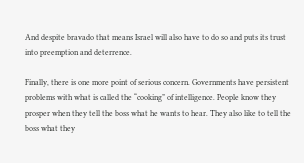And despite bravado that means Israel will also have to do so and puts its trust into preemption and deterrence.

Finally, there is one more point of serious concern. Governments have persistent problems with what is called the “cooking” of intelligence. People know they prosper when they tell the boss what he wants to hear. They also like to tell the boss what they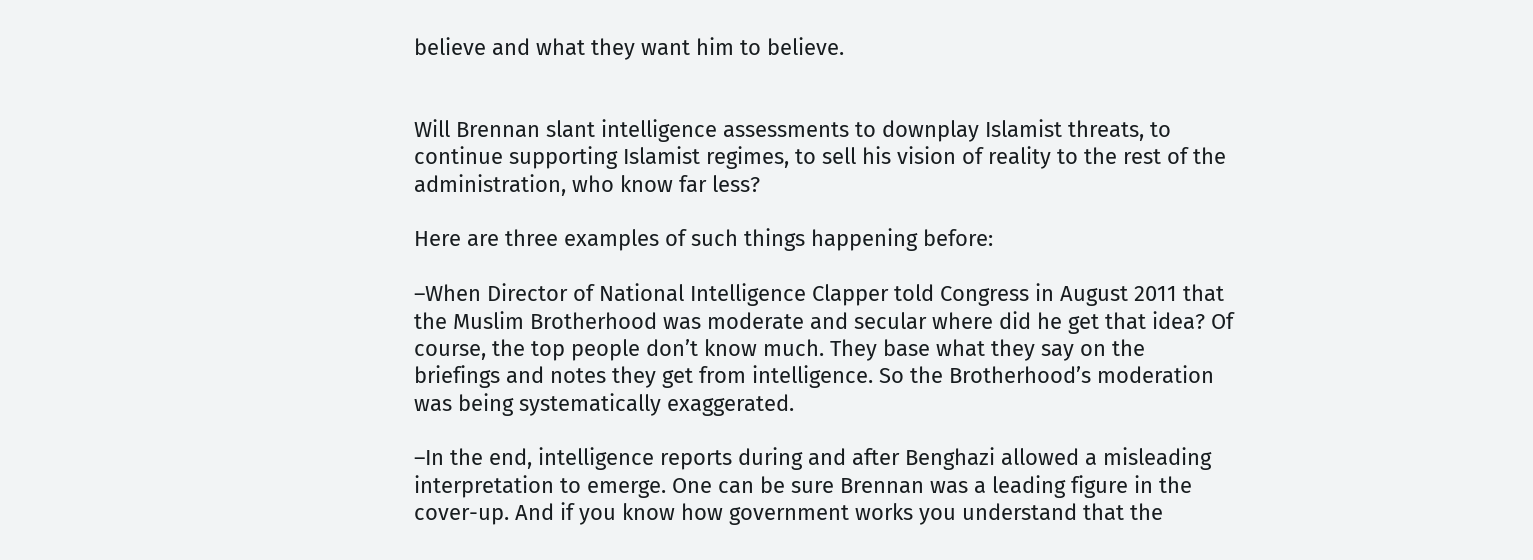believe and what they want him to believe.


Will Brennan slant intelligence assessments to downplay Islamist threats, to continue supporting Islamist regimes, to sell his vision of reality to the rest of the administration, who know far less?

Here are three examples of such things happening before:

–When Director of National Intelligence Clapper told Congress in August 2011 that the Muslim Brotherhood was moderate and secular where did he get that idea? Of course, the top people don’t know much. They base what they say on the briefings and notes they get from intelligence. So the Brotherhood’s moderation was being systematically exaggerated.

–In the end, intelligence reports during and after Benghazi allowed a misleading interpretation to emerge. One can be sure Brennan was a leading figure in the cover-up. And if you know how government works you understand that the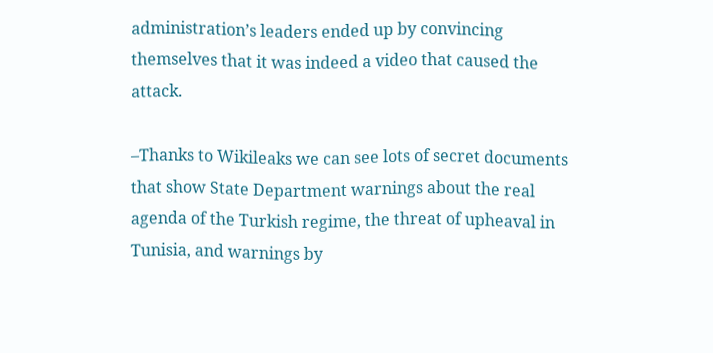administration’s leaders ended up by convincing themselves that it was indeed a video that caused the attack.

–Thanks to Wikileaks we can see lots of secret documents that show State Department warnings about the real agenda of the Turkish regime, the threat of upheaval in Tunisia, and warnings by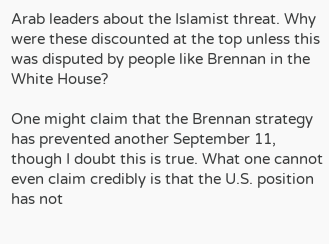Arab leaders about the Islamist threat. Why were these discounted at the top unless this was disputed by people like Brennan in the White House?

One might claim that the Brennan strategy has prevented another September 11, though I doubt this is true. What one cannot even claim credibly is that the U.S. position has not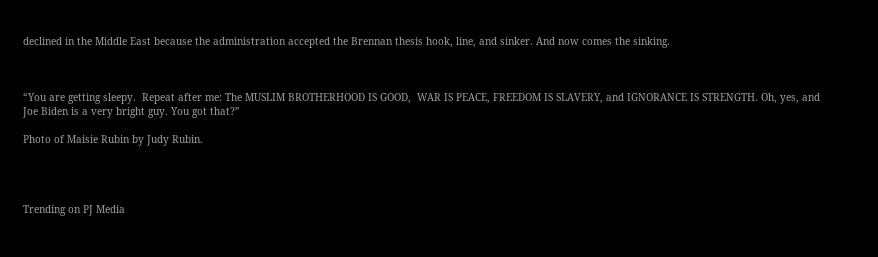declined in the Middle East because the administration accepted the Brennan thesis hook, line, and sinker. And now comes the sinking.



“You are getting sleepy.  Repeat after me: The MUSLIM BROTHERHOOD IS GOOD,  WAR IS PEACE, FREEDOM IS SLAVERY, and IGNORANCE IS STRENGTH. Oh, yes, and Joe Biden is a very bright guy. You got that?”

Photo of Maisie Rubin by Judy Rubin.




Trending on PJ Media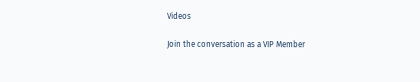Videos

Join the conversation as a VIP Member